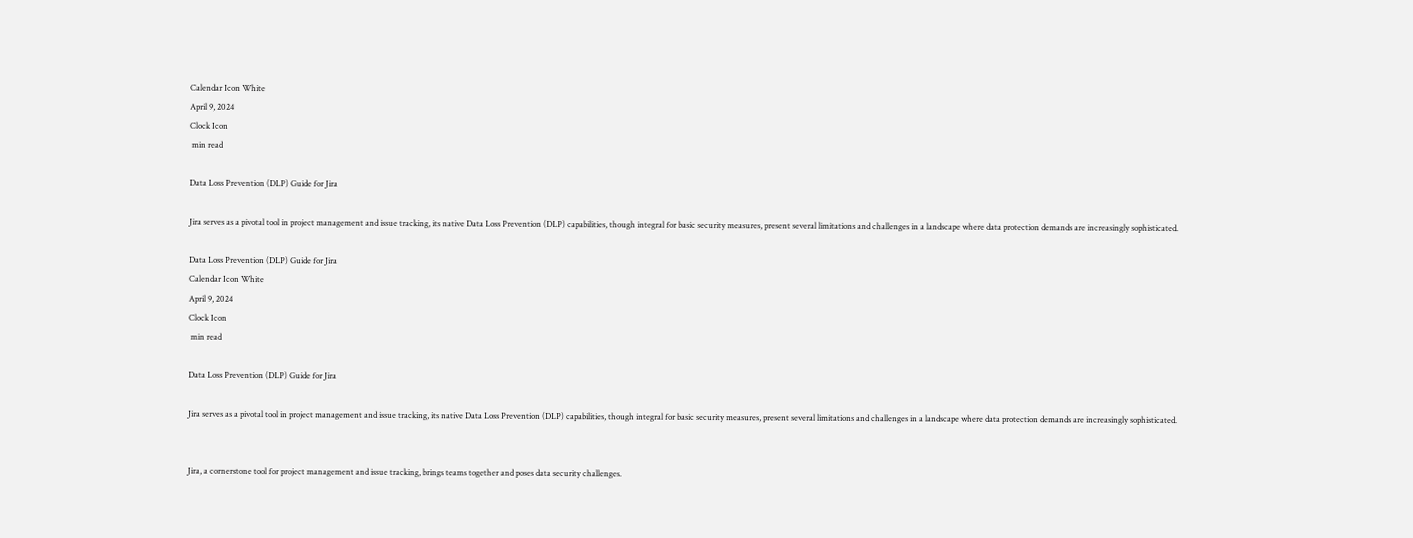Calendar Icon White
April 9, 2024
Clock Icon
 min read

Data Loss Prevention (DLP) Guide for Jira

Jira serves as a pivotal tool in project management and issue tracking, its native Data Loss Prevention (DLP) capabilities, though integral for basic security measures, present several limitations and challenges in a landscape where data protection demands are increasingly sophisticated.

Data Loss Prevention (DLP) Guide for Jira
Calendar Icon White
April 9, 2024
Clock Icon
 min read

Data Loss Prevention (DLP) Guide for Jira

Jira serves as a pivotal tool in project management and issue tracking, its native Data Loss Prevention (DLP) capabilities, though integral for basic security measures, present several limitations and challenges in a landscape where data protection demands are increasingly sophisticated.


Jira, a cornerstone tool for project management and issue tracking, brings teams together and poses data security challenges.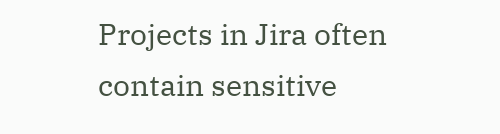Projects in Jira often contain sensitive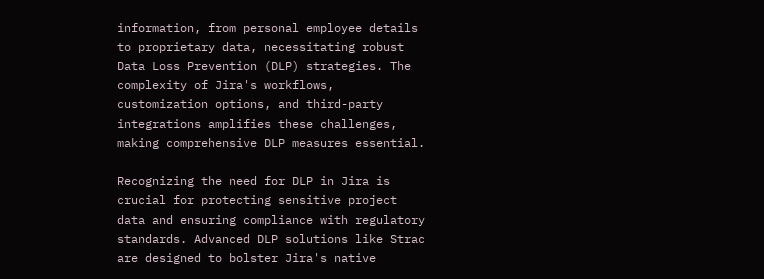information, from personal employee details to proprietary data, necessitating robust Data Loss Prevention (DLP) strategies. The complexity of Jira's workflows, customization options, and third-party integrations amplifies these challenges, making comprehensive DLP measures essential.

Recognizing the need for DLP in Jira is crucial for protecting sensitive project data and ensuring compliance with regulatory standards. Advanced DLP solutions like Strac are designed to bolster Jira's native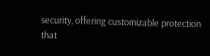security, offering customizable protection that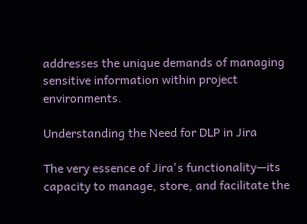addresses the unique demands of managing sensitive information within project environments.

Understanding the Need for DLP in Jira

The very essence of Jira's functionality—its capacity to manage, store, and facilitate the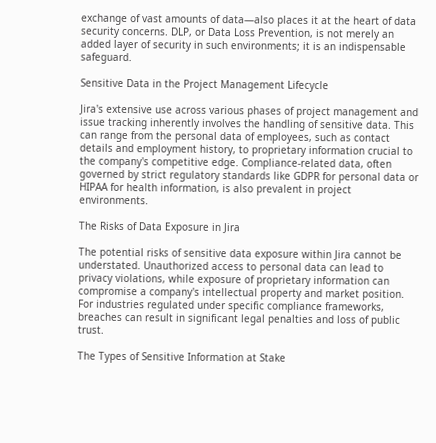exchange of vast amounts of data—also places it at the heart of data security concerns. DLP, or Data Loss Prevention, is not merely an added layer of security in such environments; it is an indispensable safeguard.

Sensitive Data in the Project Management Lifecycle

Jira's extensive use across various phases of project management and issue tracking inherently involves the handling of sensitive data. This can range from the personal data of employees, such as contact details and employment history, to proprietary information crucial to the company's competitive edge. Compliance-related data, often governed by strict regulatory standards like GDPR for personal data or HIPAA for health information, is also prevalent in project environments.

The Risks of Data Exposure in Jira

The potential risks of sensitive data exposure within Jira cannot be understated. Unauthorized access to personal data can lead to privacy violations, while exposure of proprietary information can compromise a company's intellectual property and market position. For industries regulated under specific compliance frameworks, breaches can result in significant legal penalties and loss of public trust.

The Types of Sensitive Information at Stake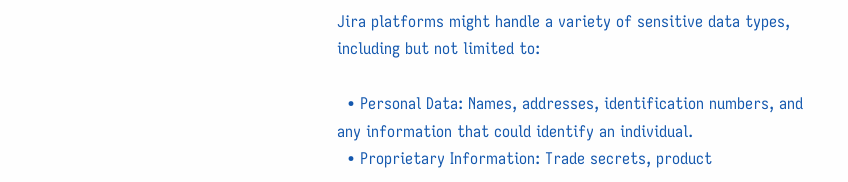Jira platforms might handle a variety of sensitive data types, including but not limited to:

  • Personal Data: Names, addresses, identification numbers, and any information that could identify an individual.
  • Proprietary Information: Trade secrets, product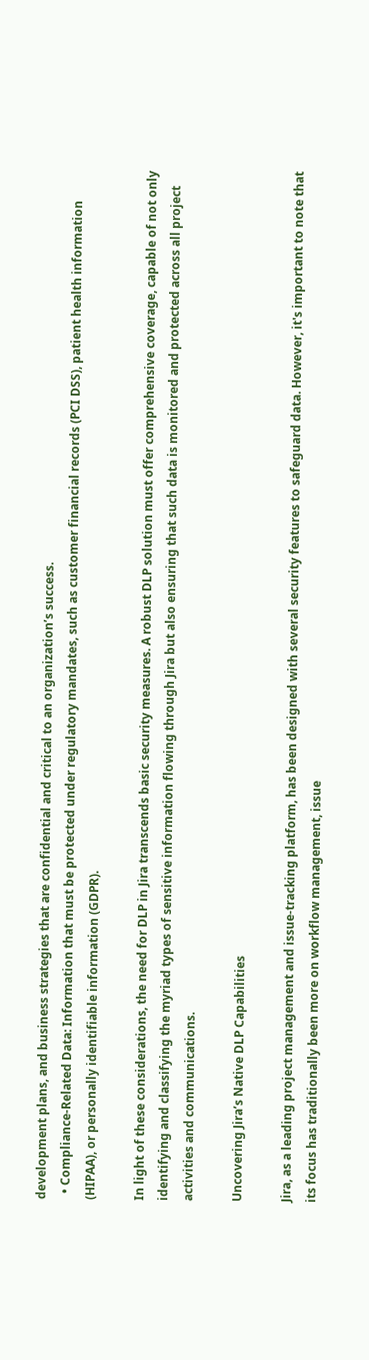development plans, and business strategies that are confidential and critical to an organization’s success.
  • Compliance-Related Data: Information that must be protected under regulatory mandates, such as customer financial records (PCI DSS), patient health information (HIPAA), or personally identifiable information (GDPR).

In light of these considerations, the need for DLP in Jira transcends basic security measures. A robust DLP solution must offer comprehensive coverage, capable of not only identifying and classifying the myriad types of sensitive information flowing through Jira but also ensuring that such data is monitored and protected across all project activities and communications.

Uncovering Jira’s Native DLP Capabilities

Jira, as a leading project management and issue-tracking platform, has been designed with several security features to safeguard data. However, it's important to note that its focus has traditionally been more on workflow management, issue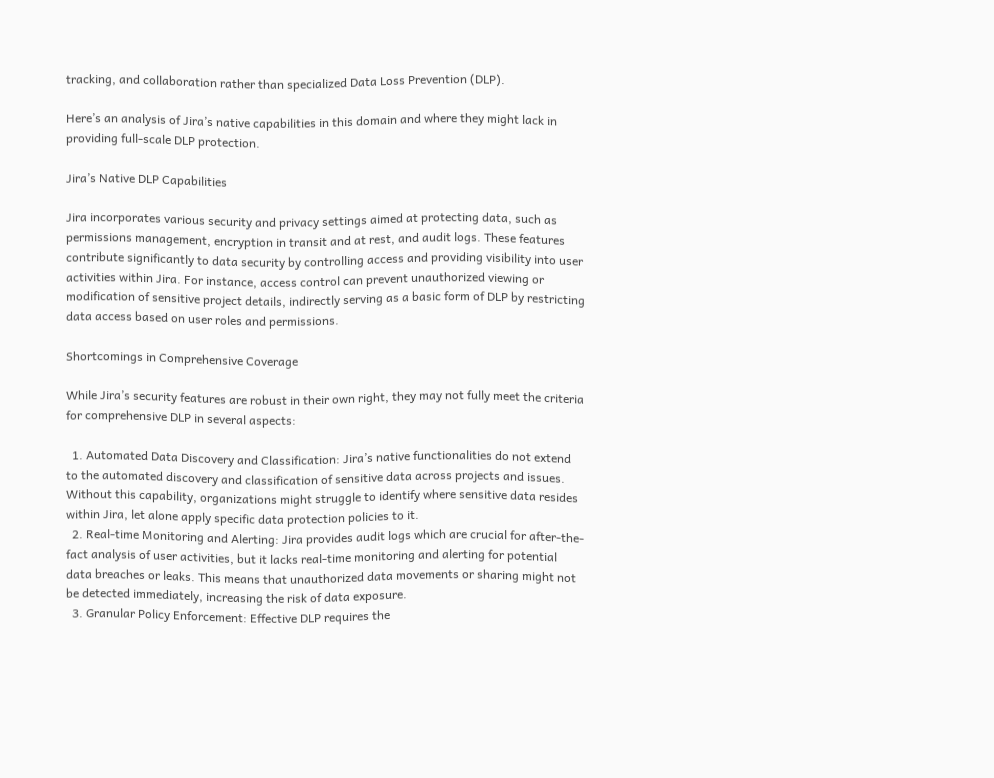tracking, and collaboration rather than specialized Data Loss Prevention (DLP).

Here’s an analysis of Jira’s native capabilities in this domain and where they might lack in providing full-scale DLP protection.

Jira’s Native DLP Capabilities

Jira incorporates various security and privacy settings aimed at protecting data, such as permissions management, encryption in transit and at rest, and audit logs. These features contribute significantly to data security by controlling access and providing visibility into user activities within Jira. For instance, access control can prevent unauthorized viewing or modification of sensitive project details, indirectly serving as a basic form of DLP by restricting data access based on user roles and permissions.

Shortcomings in Comprehensive Coverage

While Jira’s security features are robust in their own right, they may not fully meet the criteria for comprehensive DLP in several aspects:

  1. Automated Data Discovery and Classification: Jira’s native functionalities do not extend to the automated discovery and classification of sensitive data across projects and issues. Without this capability, organizations might struggle to identify where sensitive data resides within Jira, let alone apply specific data protection policies to it.
  2. Real-time Monitoring and Alerting: Jira provides audit logs which are crucial for after-the-fact analysis of user activities, but it lacks real-time monitoring and alerting for potential data breaches or leaks. This means that unauthorized data movements or sharing might not be detected immediately, increasing the risk of data exposure.
  3. Granular Policy Enforcement: Effective DLP requires the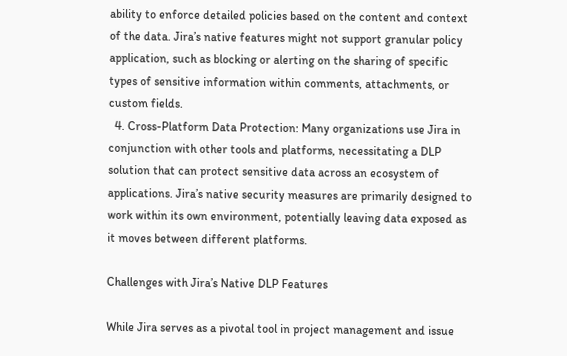ability to enforce detailed policies based on the content and context of the data. Jira’s native features might not support granular policy application, such as blocking or alerting on the sharing of specific types of sensitive information within comments, attachments, or custom fields.
  4. Cross-Platform Data Protection: Many organizations use Jira in conjunction with other tools and platforms, necessitating a DLP solution that can protect sensitive data across an ecosystem of applications. Jira’s native security measures are primarily designed to work within its own environment, potentially leaving data exposed as it moves between different platforms.

Challenges with Jira’s Native DLP Features

While Jira serves as a pivotal tool in project management and issue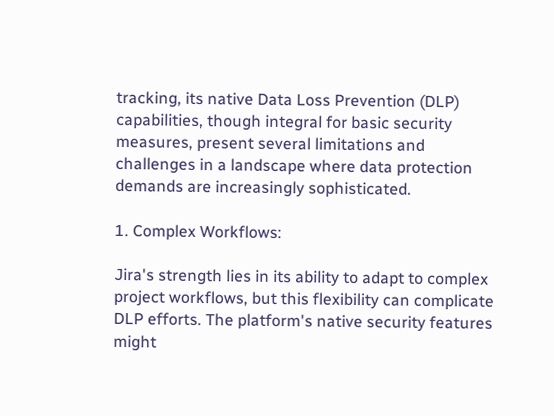tracking, its native Data Loss Prevention (DLP) capabilities, though integral for basic security measures, present several limitations and challenges in a landscape where data protection demands are increasingly sophisticated.

1. Complex Workflows:

Jira's strength lies in its ability to adapt to complex project workflows, but this flexibility can complicate DLP efforts. The platform's native security features might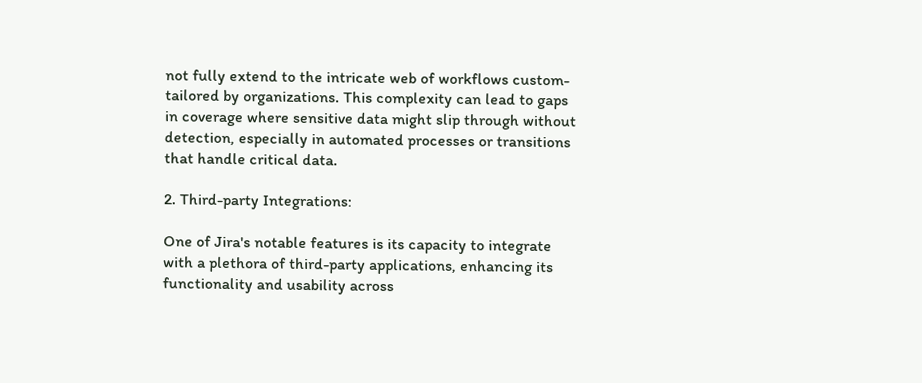not fully extend to the intricate web of workflows custom-tailored by organizations. This complexity can lead to gaps in coverage where sensitive data might slip through without detection, especially in automated processes or transitions that handle critical data.

2. Third-party Integrations:

One of Jira's notable features is its capacity to integrate with a plethora of third-party applications, enhancing its functionality and usability across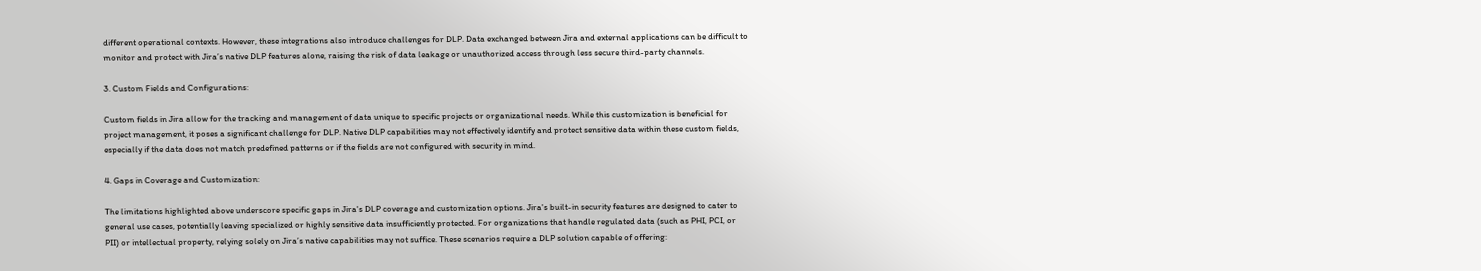different operational contexts. However, these integrations also introduce challenges for DLP. Data exchanged between Jira and external applications can be difficult to monitor and protect with Jira’s native DLP features alone, raising the risk of data leakage or unauthorized access through less secure third-party channels.

3. Custom Fields and Configurations:

Custom fields in Jira allow for the tracking and management of data unique to specific projects or organizational needs. While this customization is beneficial for project management, it poses a significant challenge for DLP. Native DLP capabilities may not effectively identify and protect sensitive data within these custom fields, especially if the data does not match predefined patterns or if the fields are not configured with security in mind.

4. Gaps in Coverage and Customization:

The limitations highlighted above underscore specific gaps in Jira's DLP coverage and customization options. Jira's built-in security features are designed to cater to general use cases, potentially leaving specialized or highly sensitive data insufficiently protected. For organizations that handle regulated data (such as PHI, PCI, or PII) or intellectual property, relying solely on Jira’s native capabilities may not suffice. These scenarios require a DLP solution capable of offering: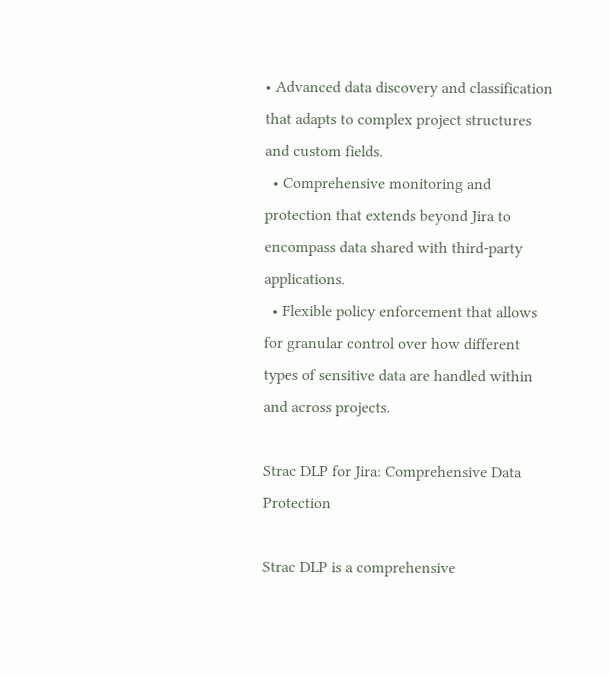• Advanced data discovery and classification that adapts to complex project structures and custom fields.
  • Comprehensive monitoring and protection that extends beyond Jira to encompass data shared with third-party applications.
  • Flexible policy enforcement that allows for granular control over how different types of sensitive data are handled within and across projects.

Strac DLP for Jira: Comprehensive Data Protection

Strac DLP is a comprehensive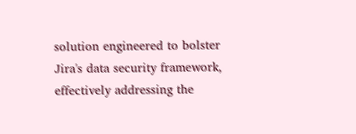solution engineered to bolster Jira's data security framework, effectively addressing the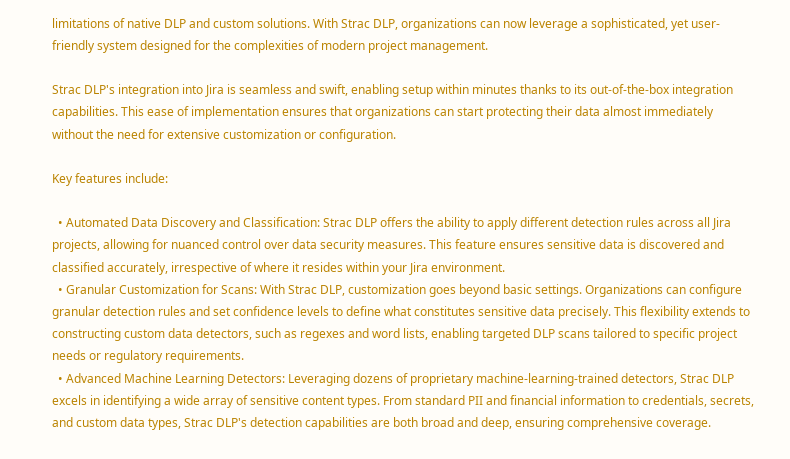limitations of native DLP and custom solutions. With Strac DLP, organizations can now leverage a sophisticated, yet user-friendly system designed for the complexities of modern project management.

Strac DLP's integration into Jira is seamless and swift, enabling setup within minutes thanks to its out-of-the-box integration capabilities. This ease of implementation ensures that organizations can start protecting their data almost immediately without the need for extensive customization or configuration.

Key features include:

  • Automated Data Discovery and Classification: Strac DLP offers the ability to apply different detection rules across all Jira projects, allowing for nuanced control over data security measures. This feature ensures sensitive data is discovered and classified accurately, irrespective of where it resides within your Jira environment.
  • Granular Customization for Scans: With Strac DLP, customization goes beyond basic settings. Organizations can configure granular detection rules and set confidence levels to define what constitutes sensitive data precisely. This flexibility extends to constructing custom data detectors, such as regexes and word lists, enabling targeted DLP scans tailored to specific project needs or regulatory requirements.
  • Advanced Machine Learning Detectors: Leveraging dozens of proprietary machine-learning-trained detectors, Strac DLP excels in identifying a wide array of sensitive content types. From standard PII and financial information to credentials, secrets, and custom data types, Strac DLP's detection capabilities are both broad and deep, ensuring comprehensive coverage.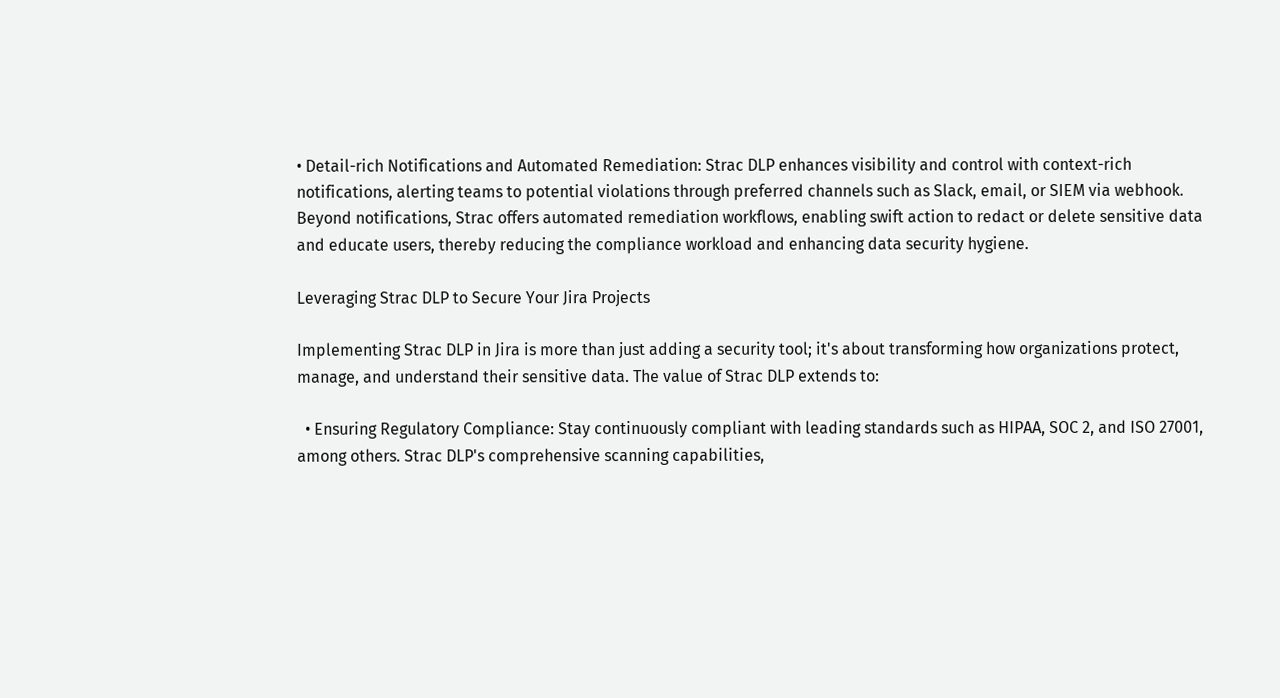• Detail-rich Notifications and Automated Remediation: Strac DLP enhances visibility and control with context-rich notifications, alerting teams to potential violations through preferred channels such as Slack, email, or SIEM via webhook. Beyond notifications, Strac offers automated remediation workflows, enabling swift action to redact or delete sensitive data and educate users, thereby reducing the compliance workload and enhancing data security hygiene.

Leveraging Strac DLP to Secure Your Jira Projects

Implementing Strac DLP in Jira is more than just adding a security tool; it's about transforming how organizations protect, manage, and understand their sensitive data. The value of Strac DLP extends to:

  • Ensuring Regulatory Compliance: Stay continuously compliant with leading standards such as HIPAA, SOC 2, and ISO 27001, among others. Strac DLP's comprehensive scanning capabilities,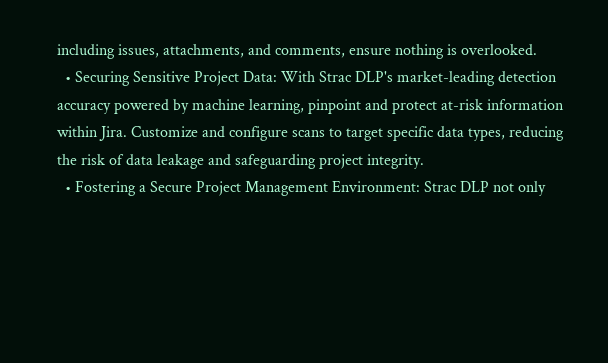including issues, attachments, and comments, ensure nothing is overlooked.
  • Securing Sensitive Project Data: With Strac DLP's market-leading detection accuracy powered by machine learning, pinpoint and protect at-risk information within Jira. Customize and configure scans to target specific data types, reducing the risk of data leakage and safeguarding project integrity.
  • Fostering a Secure Project Management Environment: Strac DLP not only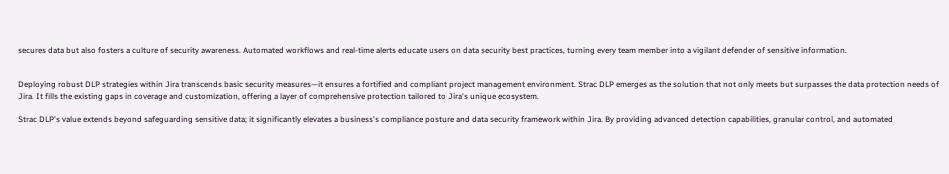secures data but also fosters a culture of security awareness. Automated workflows and real-time alerts educate users on data security best practices, turning every team member into a vigilant defender of sensitive information.


Deploying robust DLP strategies within Jira transcends basic security measures—it ensures a fortified and compliant project management environment. Strac DLP emerges as the solution that not only meets but surpasses the data protection needs of Jira. It fills the existing gaps in coverage and customization, offering a layer of comprehensive protection tailored to Jira's unique ecosystem.

Strac DLP's value extends beyond safeguarding sensitive data; it significantly elevates a business's compliance posture and data security framework within Jira. By providing advanced detection capabilities, granular control, and automated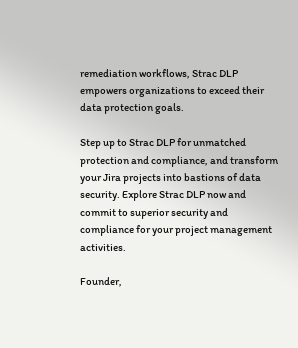remediation workflows, Strac DLP empowers organizations to exceed their data protection goals.

Step up to Strac DLP for unmatched protection and compliance, and transform your Jira projects into bastions of data security. Explore Strac DLP now and commit to superior security and compliance for your project management activities.

Founder,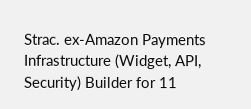Strac. ex-Amazon Payments Infrastructure (Widget, API, Security) Builder for 11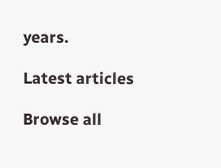years.

Latest articles

Browse all